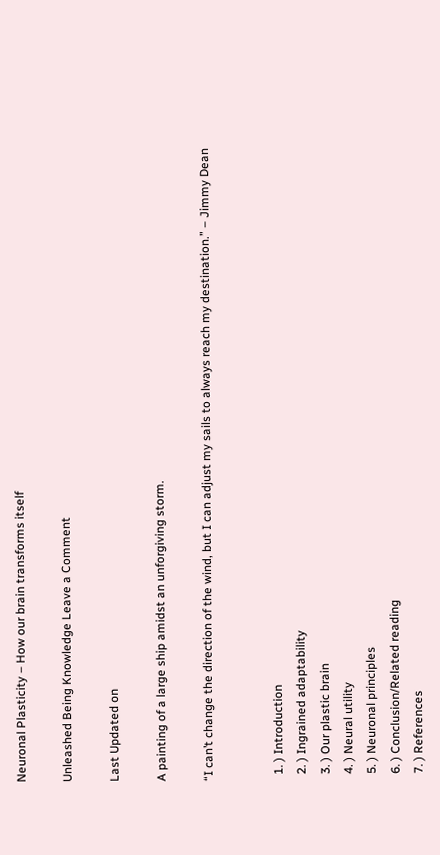Neuronal Plasticity – How our brain transforms itself

Unleashed Being Knowledge Leave a Comment

Last Updated on

A painting of a large ship amidst an unforgiving storm.

“I can’t change the direction of the wind, but I can adjust my sails to always reach my destination.” – Jimmy Dean


  1. ) Introduction
  2. ) Ingrained adaptability
  3. ) Our plastic brain
  4. ) Neural utility
  5. ) Neuronal principles
  6. ) Conclusion/Related reading
  7. ) References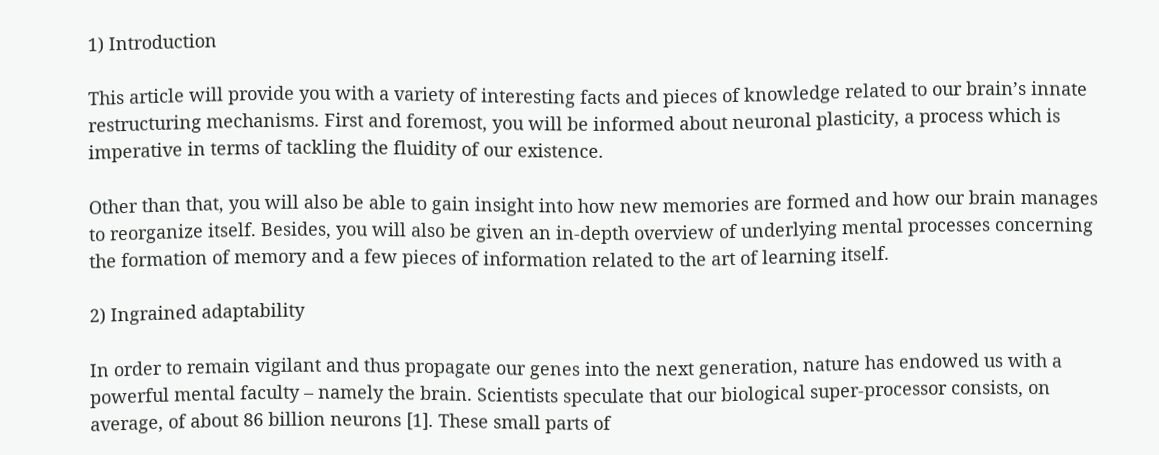1) Introduction

This article will provide you with a variety of interesting facts and pieces of knowledge related to our brain’s innate restructuring mechanisms. First and foremost, you will be informed about neuronal plasticity, a process which is imperative in terms of tackling the fluidity of our existence.

Other than that, you will also be able to gain insight into how new memories are formed and how our brain manages to reorganize itself. Besides, you will also be given an in-depth overview of underlying mental processes concerning the formation of memory and a few pieces of information related to the art of learning itself.

2) Ingrained adaptability

In order to remain vigilant and thus propagate our genes into the next generation, nature has endowed us with a powerful mental faculty – namely the brain. Scientists speculate that our biological super-processor consists, on average, of about 86 billion neurons [1]. These small parts of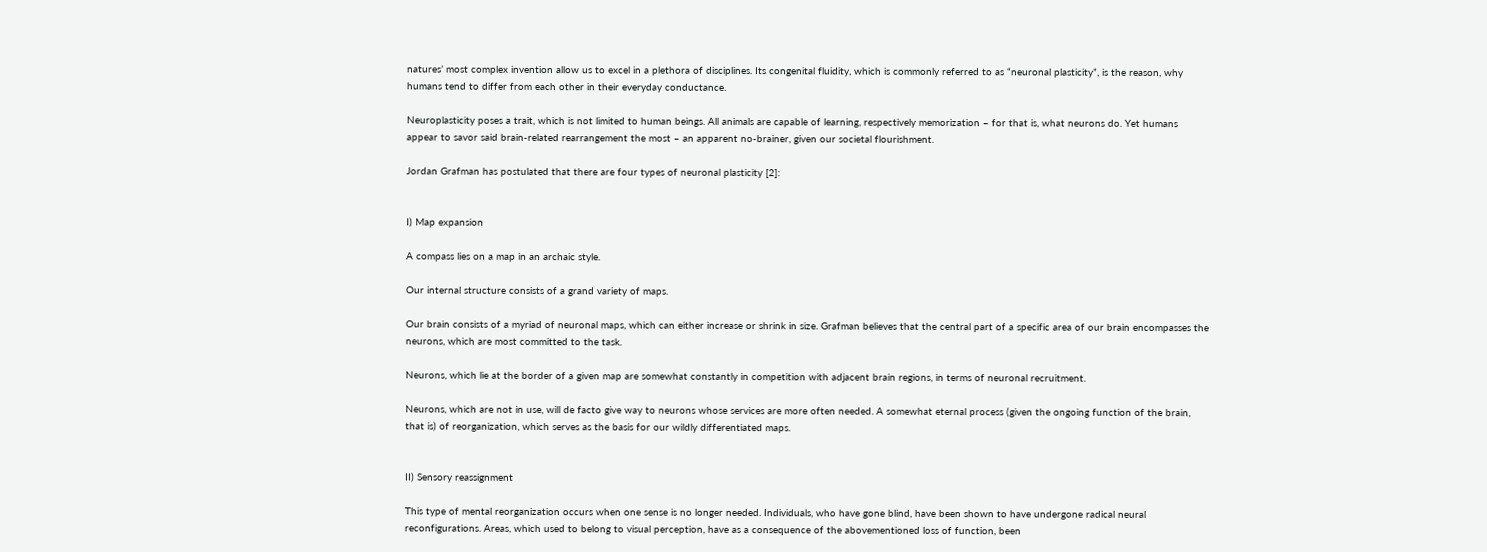natures’ most complex invention allow us to excel in a plethora of disciplines. Its congenital fluidity, which is commonly referred to as “neuronal plasticity”, is the reason, why humans tend to differ from each other in their everyday conductance.

Neuroplasticity poses a trait, which is not limited to human beings. All animals are capable of learning, respectively memorization – for that is, what neurons do. Yet humans appear to savor said brain-related rearrangement the most – an apparent no-brainer, given our societal flourishment.

Jordan Grafman has postulated that there are four types of neuronal plasticity [2]:


I) Map expansion

A compass lies on a map in an archaic style.

Our internal structure consists of a grand variety of maps.

Our brain consists of a myriad of neuronal maps, which can either increase or shrink in size. Grafman believes that the central part of a specific area of our brain encompasses the neurons, which are most committed to the task.

Neurons, which lie at the border of a given map are somewhat constantly in competition with adjacent brain regions, in terms of neuronal recruitment.

Neurons, which are not in use, will de facto give way to neurons whose services are more often needed. A somewhat eternal process (given the ongoing function of the brain, that is) of reorganization, which serves as the basis for our wildly differentiated maps.


II) Sensory reassignment

This type of mental reorganization occurs when one sense is no longer needed. Individuals, who have gone blind, have been shown to have undergone radical neural reconfigurations. Areas, which used to belong to visual perception, have as a consequence of the abovementioned loss of function, been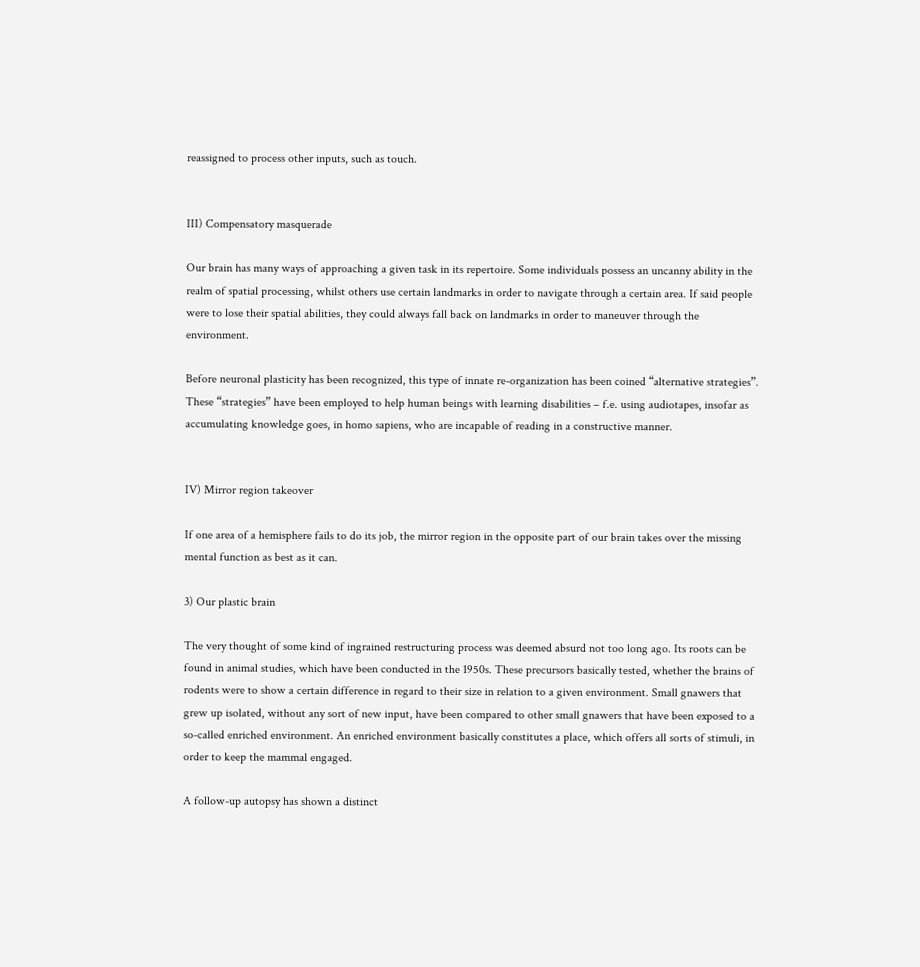reassigned to process other inputs, such as touch.


III) Compensatory masquerade

Our brain has many ways of approaching a given task in its repertoire. Some individuals possess an uncanny ability in the realm of spatial processing, whilst others use certain landmarks in order to navigate through a certain area. If said people were to lose their spatial abilities, they could always fall back on landmarks in order to maneuver through the environment.

Before neuronal plasticity has been recognized, this type of innate re-organization has been coined “alternative strategies”. These “strategies” have been employed to help human beings with learning disabilities – f.e. using audiotapes, insofar as accumulating knowledge goes, in homo sapiens, who are incapable of reading in a constructive manner.


IV) Mirror region takeover

If one area of a hemisphere fails to do its job, the mirror region in the opposite part of our brain takes over the missing mental function as best as it can.

3) Our plastic brain

The very thought of some kind of ingrained restructuring process was deemed absurd not too long ago. Its roots can be found in animal studies, which have been conducted in the 1950s. These precursors basically tested, whether the brains of rodents were to show a certain difference in regard to their size in relation to a given environment. Small gnawers that grew up isolated, without any sort of new input, have been compared to other small gnawers that have been exposed to a so-called enriched environment. An enriched environment basically constitutes a place, which offers all sorts of stimuli, in order to keep the mammal engaged.

A follow-up autopsy has shown a distinct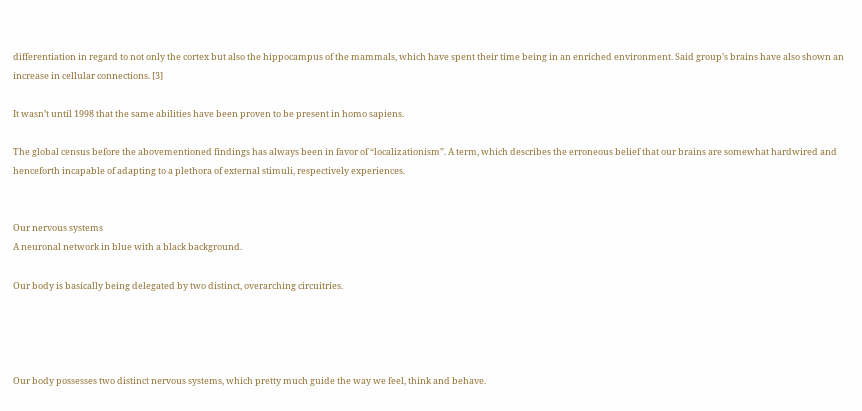differentiation in regard to not only the cortex but also the hippocampus of the mammals, which have spent their time being in an enriched environment. Said group’s brains have also shown an increase in cellular connections. [3]

It wasn’t until 1998 that the same abilities have been proven to be present in homo sapiens.

The global census before the abovementioned findings has always been in favor of “localizationism”. A term, which describes the erroneous belief that our brains are somewhat hardwired and henceforth incapable of adapting to a plethora of external stimuli, respectively experiences.


Our nervous systems
A neuronal network in blue with a black background.

Our body is basically being delegated by two distinct, overarching circuitries.




Our body possesses two distinct nervous systems, which pretty much guide the way we feel, think and behave.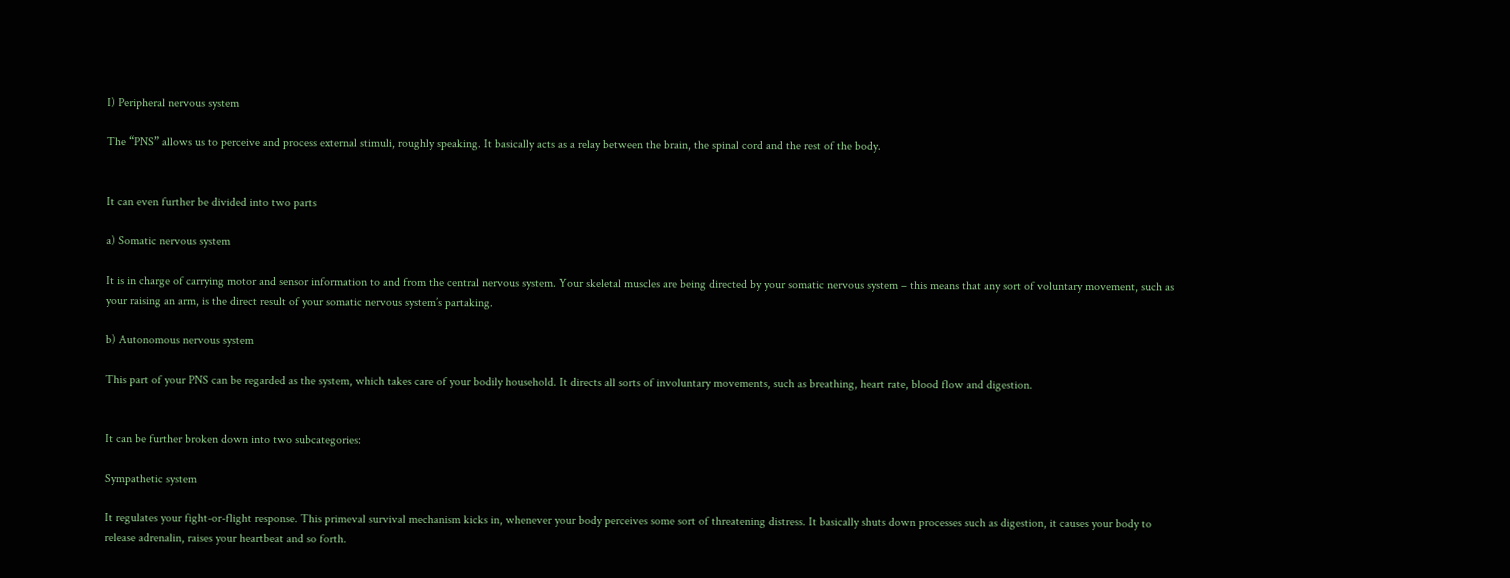I) Peripheral nervous system

The “PNS” allows us to perceive and process external stimuli, roughly speaking. It basically acts as a relay between the brain, the spinal cord and the rest of the body.


It can even further be divided into two parts

a) Somatic nervous system

It is in charge of carrying motor and sensor information to and from the central nervous system. Your skeletal muscles are being directed by your somatic nervous system – this means that any sort of voluntary movement, such as your raising an arm, is the direct result of your somatic nervous system’s partaking.

b) Autonomous nervous system

This part of your PNS can be regarded as the system, which takes care of your bodily household. It directs all sorts of involuntary movements, such as breathing, heart rate, blood flow and digestion.


It can be further broken down into two subcategories:

Sympathetic system

It regulates your fight-or-flight response. This primeval survival mechanism kicks in, whenever your body perceives some sort of threatening distress. It basically shuts down processes such as digestion, it causes your body to release adrenalin, raises your heartbeat and so forth.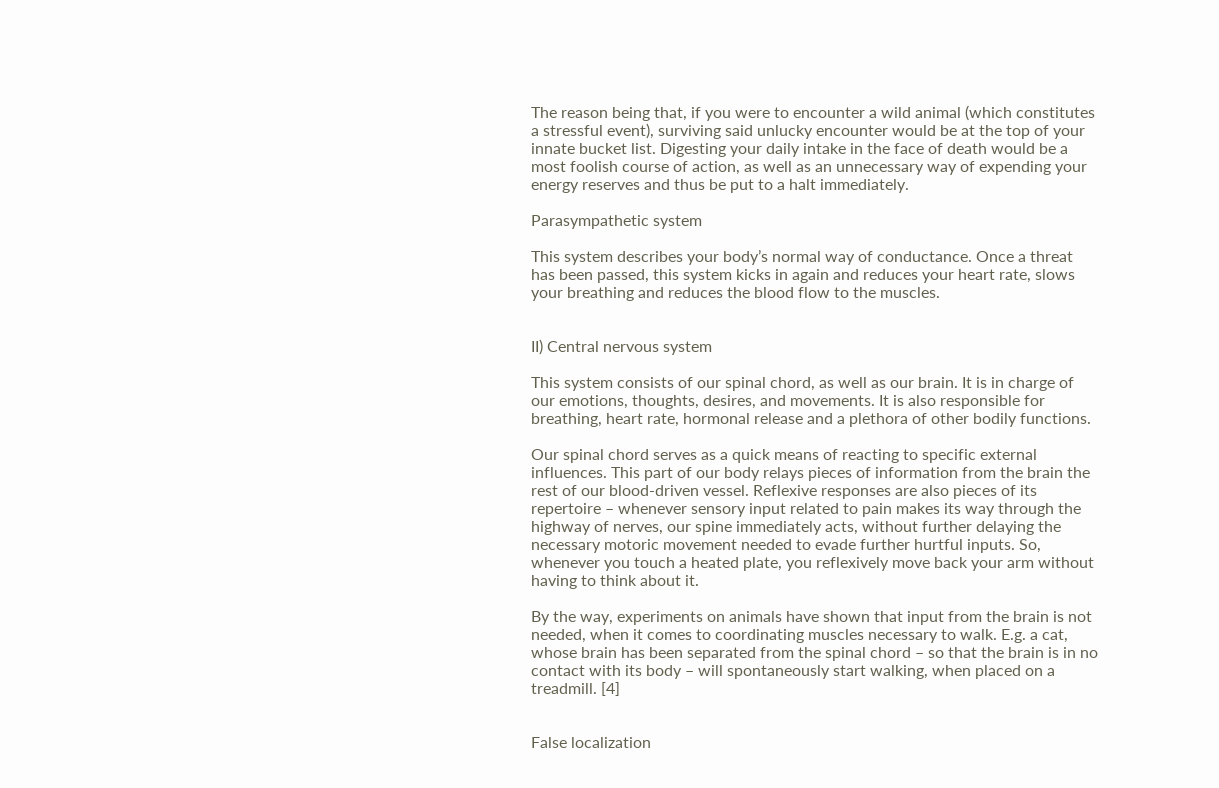The reason being that, if you were to encounter a wild animal (which constitutes a stressful event), surviving said unlucky encounter would be at the top of your innate bucket list. Digesting your daily intake in the face of death would be a most foolish course of action, as well as an unnecessary way of expending your energy reserves and thus be put to a halt immediately.

Parasympathetic system

This system describes your body’s normal way of conductance. Once a threat has been passed, this system kicks in again and reduces your heart rate, slows your breathing and reduces the blood flow to the muscles.


II) Central nervous system

This system consists of our spinal chord, as well as our brain. It is in charge of our emotions, thoughts, desires, and movements. It is also responsible for breathing, heart rate, hormonal release and a plethora of other bodily functions.

Our spinal chord serves as a quick means of reacting to specific external influences. This part of our body relays pieces of information from the brain the rest of our blood-driven vessel. Reflexive responses are also pieces of its repertoire – whenever sensory input related to pain makes its way through the highway of nerves, our spine immediately acts, without further delaying the necessary motoric movement needed to evade further hurtful inputs. So, whenever you touch a heated plate, you reflexively move back your arm without having to think about it.

By the way, experiments on animals have shown that input from the brain is not needed, when it comes to coordinating muscles necessary to walk. E.g. a cat, whose brain has been separated from the spinal chord – so that the brain is in no contact with its body – will spontaneously start walking, when placed on a treadmill. [4]


False localization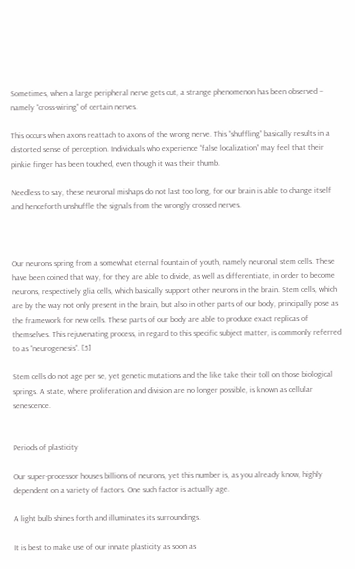Sometimes, when a large peripheral nerve gets cut, a strange phenomenon has been observed – namely “cross-wiring” of certain nerves.

This occurs when axons reattach to axons of the wrong nerve. This “shuffling” basically results in a distorted sense of perception. Individuals who experience “false localization” may feel that their pinkie finger has been touched, even though it was their thumb.

Needless to say, these neuronal mishaps do not last too long, for our brain is able to change itself and henceforth unshuffle the signals from the wrongly crossed nerves.



Our neurons spring from a somewhat eternal fountain of youth, namely neuronal stem cells. These have been coined that way, for they are able to divide, as well as differentiate, in order to become neurons, respectively glia cells, which basically support other neurons in the brain. Stem cells, which are by the way not only present in the brain, but also in other parts of our body, principally pose as the framework for new cells. These parts of our body are able to produce exact replicas of themselves. This rejuvenating process, in regard to this specific subject matter, is commonly referred to as “neurogenesis”. [5]

Stem cells do not age per se, yet genetic mutations and the like take their toll on those biological springs. A state, where proliferation and division are no longer possible, is known as cellular senescence.


Periods of plasticity

Our super-processor houses billions of neurons, yet this number is, as you already know, highly dependent on a variety of factors. One such factor is actually age.

A light bulb shines forth and illuminates its surroundings.

It is best to make use of our innate plasticity as soon as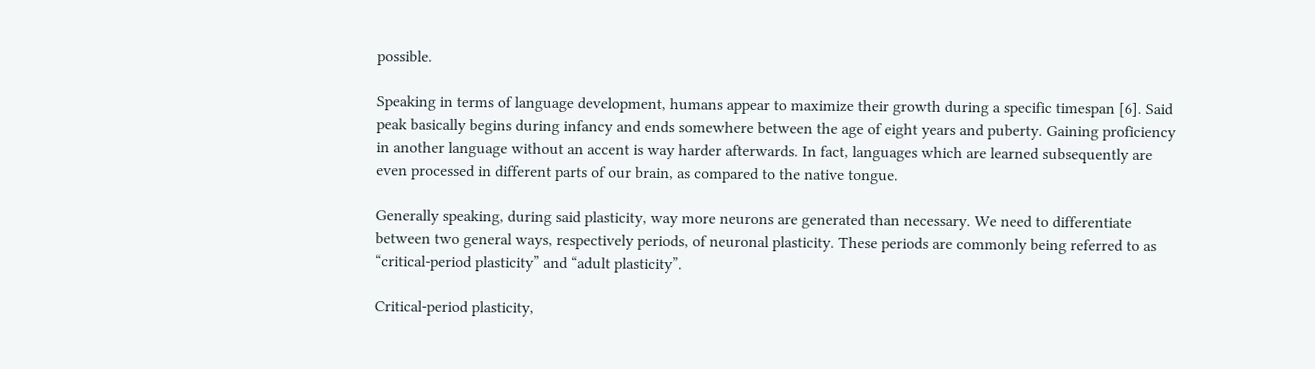possible.

Speaking in terms of language development, humans appear to maximize their growth during a specific timespan [6]. Said peak basically begins during infancy and ends somewhere between the age of eight years and puberty. Gaining proficiency in another language without an accent is way harder afterwards. In fact, languages which are learned subsequently are even processed in different parts of our brain, as compared to the native tongue.

Generally speaking, during said plasticity, way more neurons are generated than necessary. We need to differentiate between two general ways, respectively periods, of neuronal plasticity. These periods are commonly being referred to as “critical-period plasticity” and “adult plasticity”.

Critical-period plasticity,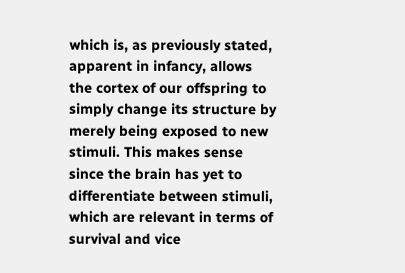which is, as previously stated, apparent in infancy, allows the cortex of our offspring to simply change its structure by merely being exposed to new stimuli. This makes sense since the brain has yet to differentiate between stimuli, which are relevant in terms of survival and vice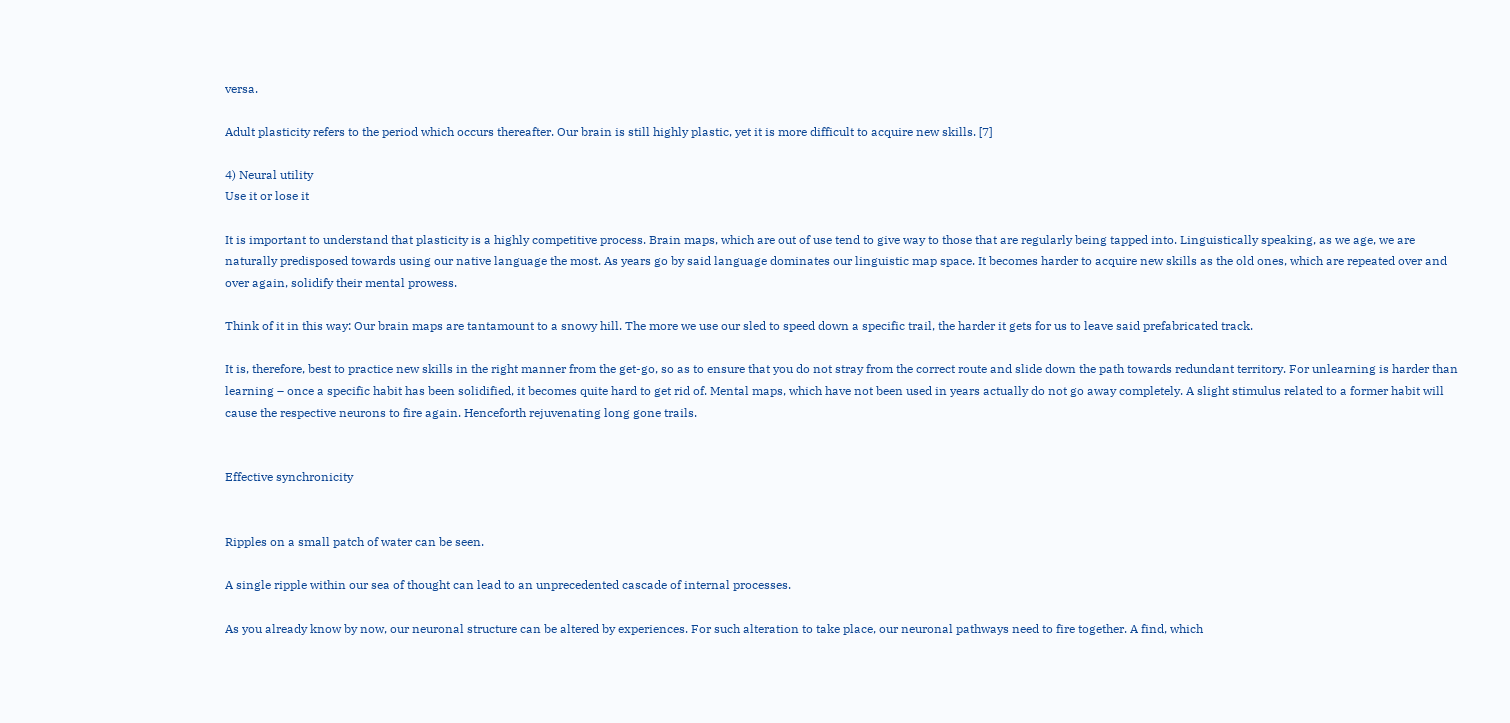versa.

Adult plasticity refers to the period which occurs thereafter. Our brain is still highly plastic, yet it is more difficult to acquire new skills. [7]

4) Neural utility
Use it or lose it

It is important to understand that plasticity is a highly competitive process. Brain maps, which are out of use tend to give way to those that are regularly being tapped into. Linguistically speaking, as we age, we are naturally predisposed towards using our native language the most. As years go by said language dominates our linguistic map space. It becomes harder to acquire new skills as the old ones, which are repeated over and over again, solidify their mental prowess.

Think of it in this way: Our brain maps are tantamount to a snowy hill. The more we use our sled to speed down a specific trail, the harder it gets for us to leave said prefabricated track.

It is, therefore, best to practice new skills in the right manner from the get-go, so as to ensure that you do not stray from the correct route and slide down the path towards redundant territory. For unlearning is harder than learning – once a specific habit has been solidified, it becomes quite hard to get rid of. Mental maps, which have not been used in years actually do not go away completely. A slight stimulus related to a former habit will cause the respective neurons to fire again. Henceforth rejuvenating long gone trails.


Effective synchronicity


Ripples on a small patch of water can be seen.

A single ripple within our sea of thought can lead to an unprecedented cascade of internal processes.

As you already know by now, our neuronal structure can be altered by experiences. For such alteration to take place, our neuronal pathways need to fire together. A find, which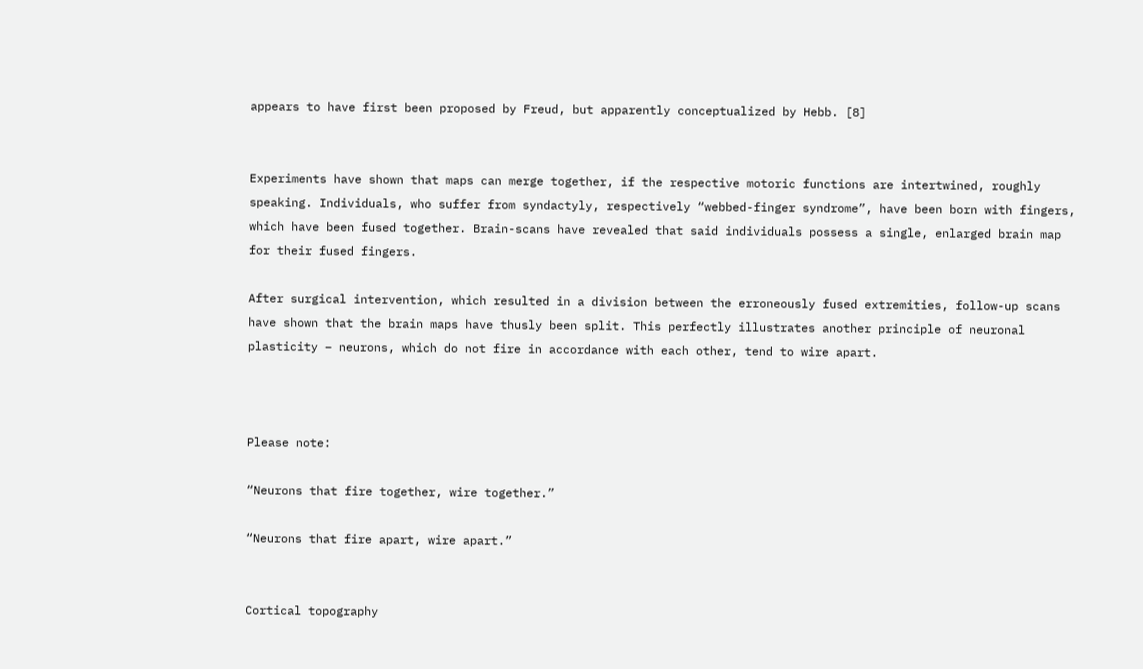appears to have first been proposed by Freud, but apparently conceptualized by Hebb. [8]


Experiments have shown that maps can merge together, if the respective motoric functions are intertwined, roughly speaking. Individuals, who suffer from syndactyly, respectively “webbed-finger syndrome”, have been born with fingers, which have been fused together. Brain-scans have revealed that said individuals possess a single, enlarged brain map for their fused fingers.

After surgical intervention, which resulted in a division between the erroneously fused extremities, follow-up scans have shown that the brain maps have thusly been split. This perfectly illustrates another principle of neuronal plasticity – neurons, which do not fire in accordance with each other, tend to wire apart.



Please note:

“Neurons that fire together, wire together.”

“Neurons that fire apart, wire apart.”


Cortical topography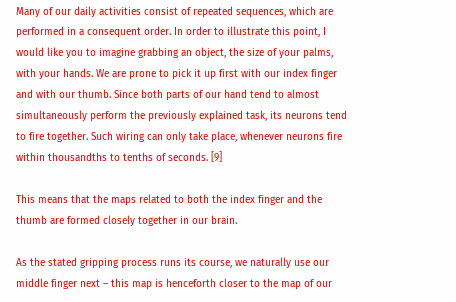Many of our daily activities consist of repeated sequences, which are performed in a consequent order. In order to illustrate this point, I would like you to imagine grabbing an object, the size of your palms, with your hands. We are prone to pick it up first with our index finger and with our thumb. Since both parts of our hand tend to almost simultaneously perform the previously explained task, its neurons tend to fire together. Such wiring can only take place, whenever neurons fire within thousandths to tenths of seconds. [9]

This means that the maps related to both the index finger and the thumb are formed closely together in our brain.

As the stated gripping process runs its course, we naturally use our middle finger next – this map is henceforth closer to the map of our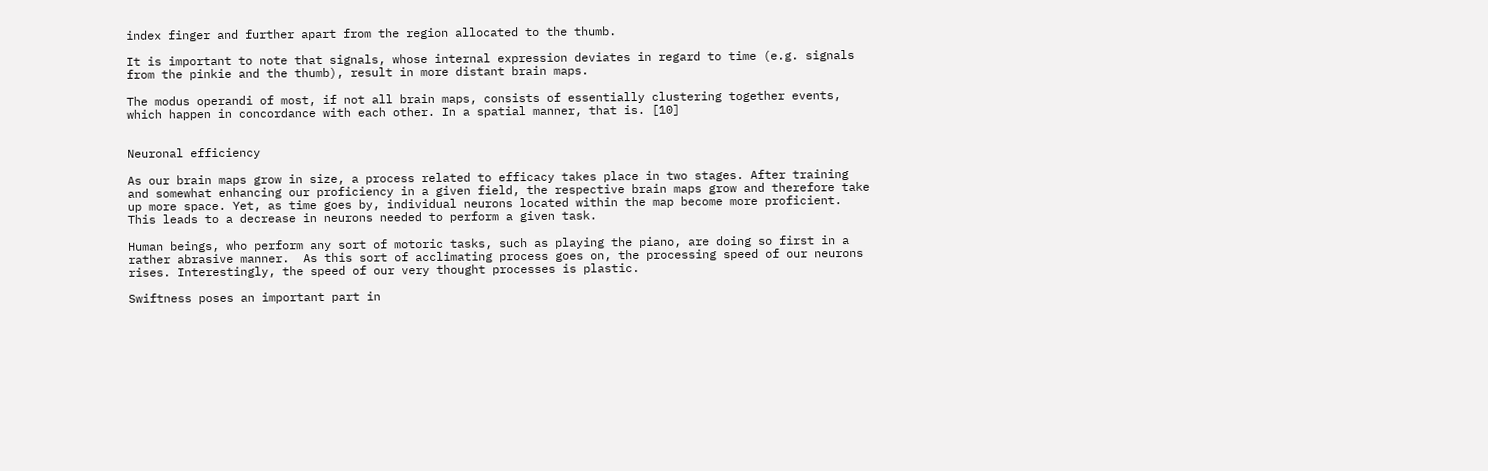index finger and further apart from the region allocated to the thumb.

It is important to note that signals, whose internal expression deviates in regard to time (e.g. signals from the pinkie and the thumb), result in more distant brain maps.

The modus operandi of most, if not all brain maps, consists of essentially clustering together events, which happen in concordance with each other. In a spatial manner, that is. [10]


Neuronal efficiency

As our brain maps grow in size, a process related to efficacy takes place in two stages. After training and somewhat enhancing our proficiency in a given field, the respective brain maps grow and therefore take up more space. Yet, as time goes by, individual neurons located within the map become more proficient. This leads to a decrease in neurons needed to perform a given task.

Human beings, who perform any sort of motoric tasks, such as playing the piano, are doing so first in a rather abrasive manner.  As this sort of acclimating process goes on, the processing speed of our neurons rises. Interestingly, the speed of our very thought processes is plastic.

Swiftness poses an important part in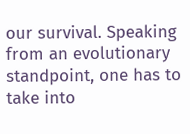our survival. Speaking from an evolutionary standpoint, one has to take into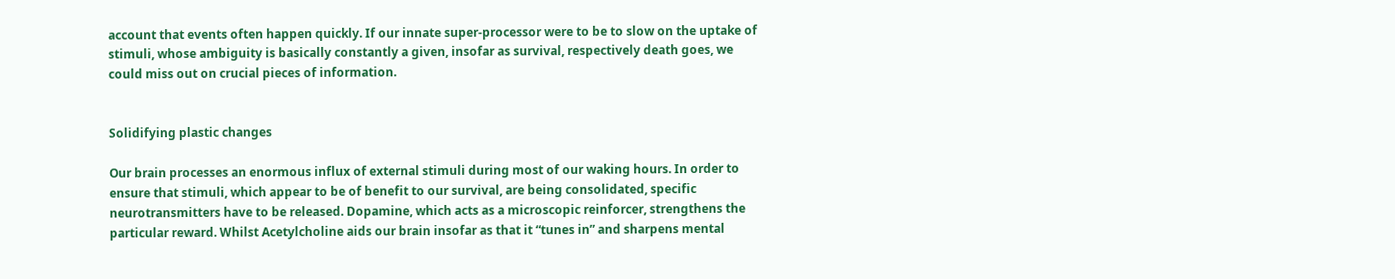account that events often happen quickly. If our innate super-processor were to be to slow on the uptake of stimuli, whose ambiguity is basically constantly a given, insofar as survival, respectively death goes, we could miss out on crucial pieces of information.


Solidifying plastic changes

Our brain processes an enormous influx of external stimuli during most of our waking hours. In order to ensure that stimuli, which appear to be of benefit to our survival, are being consolidated, specific neurotransmitters have to be released. Dopamine, which acts as a microscopic reinforcer, strengthens the particular reward. Whilst Acetylcholine aids our brain insofar as that it “tunes in” and sharpens mental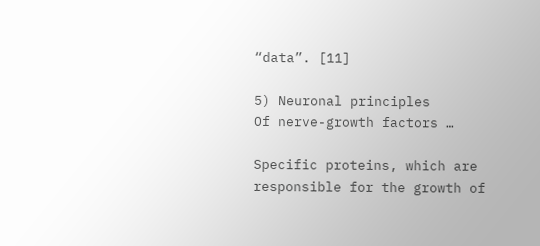“data”. [11]

5) Neuronal principles
Of nerve-growth factors …

Specific proteins, which are responsible for the growth of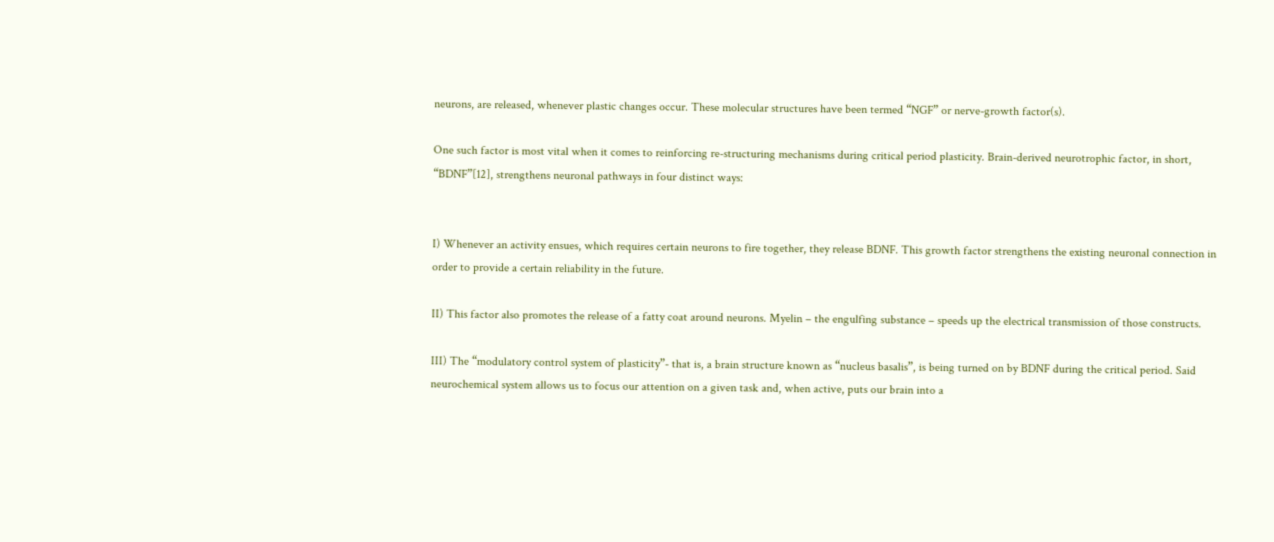neurons, are released, whenever plastic changes occur. These molecular structures have been termed “NGF” or nerve-growth factor(s).

One such factor is most vital when it comes to reinforcing re-structuring mechanisms during critical period plasticity. Brain-derived neurotrophic factor, in short, “BDNF”[12], strengthens neuronal pathways in four distinct ways:


I) Whenever an activity ensues, which requires certain neurons to fire together, they release BDNF. This growth factor strengthens the existing neuronal connection in order to provide a certain reliability in the future.

II) This factor also promotes the release of a fatty coat around neurons. Myelin – the engulfing substance – speeds up the electrical transmission of those constructs.

III) The “modulatory control system of plasticity”- that is, a brain structure known as “nucleus basalis”, is being turned on by BDNF during the critical period. Said neurochemical system allows us to focus our attention on a given task and, when active, puts our brain into a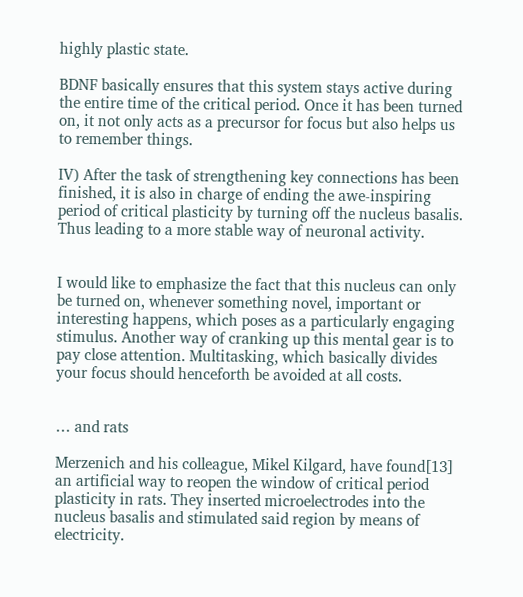highly plastic state.

BDNF basically ensures that this system stays active during the entire time of the critical period. Once it has been turned on, it not only acts as a precursor for focus but also helps us to remember things.

IV) After the task of strengthening key connections has been finished, it is also in charge of ending the awe-inspiring period of critical plasticity by turning off the nucleus basalis. Thus leading to a more stable way of neuronal activity.


I would like to emphasize the fact that this nucleus can only be turned on, whenever something novel, important or interesting happens, which poses as a particularly engaging stimulus. Another way of cranking up this mental gear is to pay close attention. Multitasking, which basically divides your focus should henceforth be avoided at all costs.


… and rats

Merzenich and his colleague, Mikel Kilgard, have found[13] an artificial way to reopen the window of critical period plasticity in rats. They inserted microelectrodes into the nucleus basalis and stimulated said region by means of electricity.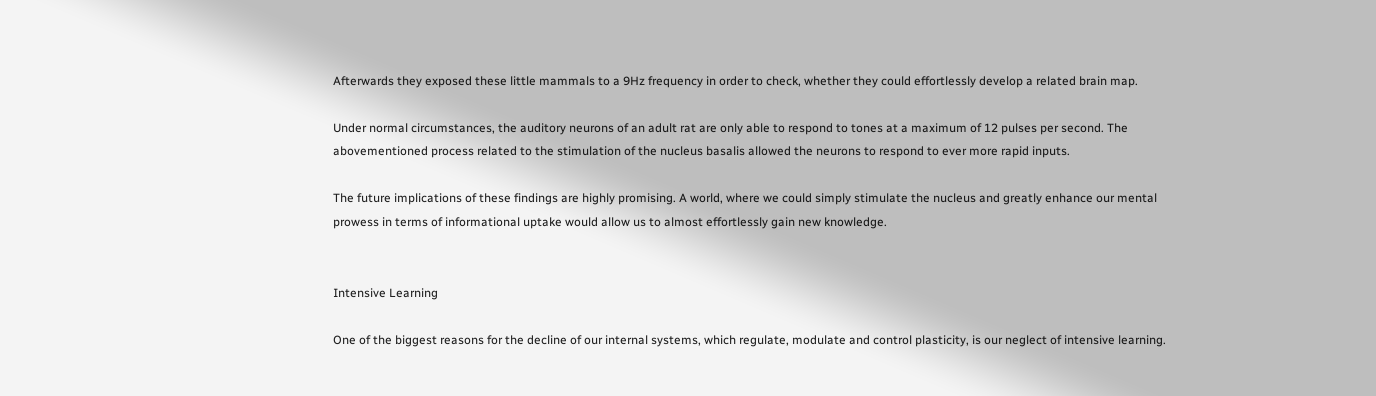Afterwards they exposed these little mammals to a 9Hz frequency in order to check, whether they could effortlessly develop a related brain map.

Under normal circumstances, the auditory neurons of an adult rat are only able to respond to tones at a maximum of 12 pulses per second. The abovementioned process related to the stimulation of the nucleus basalis allowed the neurons to respond to ever more rapid inputs.

The future implications of these findings are highly promising. A world, where we could simply stimulate the nucleus and greatly enhance our mental prowess in terms of informational uptake would allow us to almost effortlessly gain new knowledge.


Intensive Learning

One of the biggest reasons for the decline of our internal systems, which regulate, modulate and control plasticity, is our neglect of intensive learning.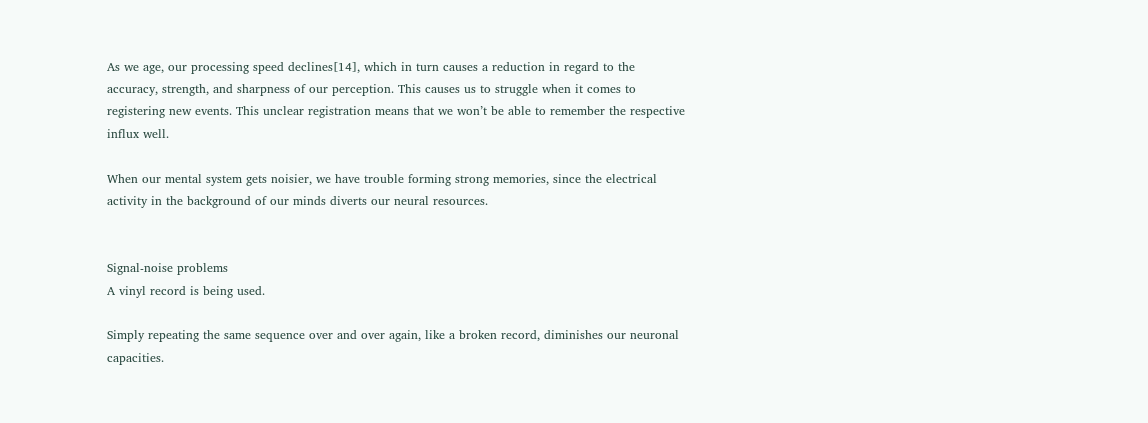As we age, our processing speed declines[14], which in turn causes a reduction in regard to the accuracy, strength, and sharpness of our perception. This causes us to struggle when it comes to registering new events. This unclear registration means that we won’t be able to remember the respective influx well.

When our mental system gets noisier, we have trouble forming strong memories, since the electrical activity in the background of our minds diverts our neural resources.


Signal-noise problems
A vinyl record is being used.

Simply repeating the same sequence over and over again, like a broken record, diminishes our neuronal capacities.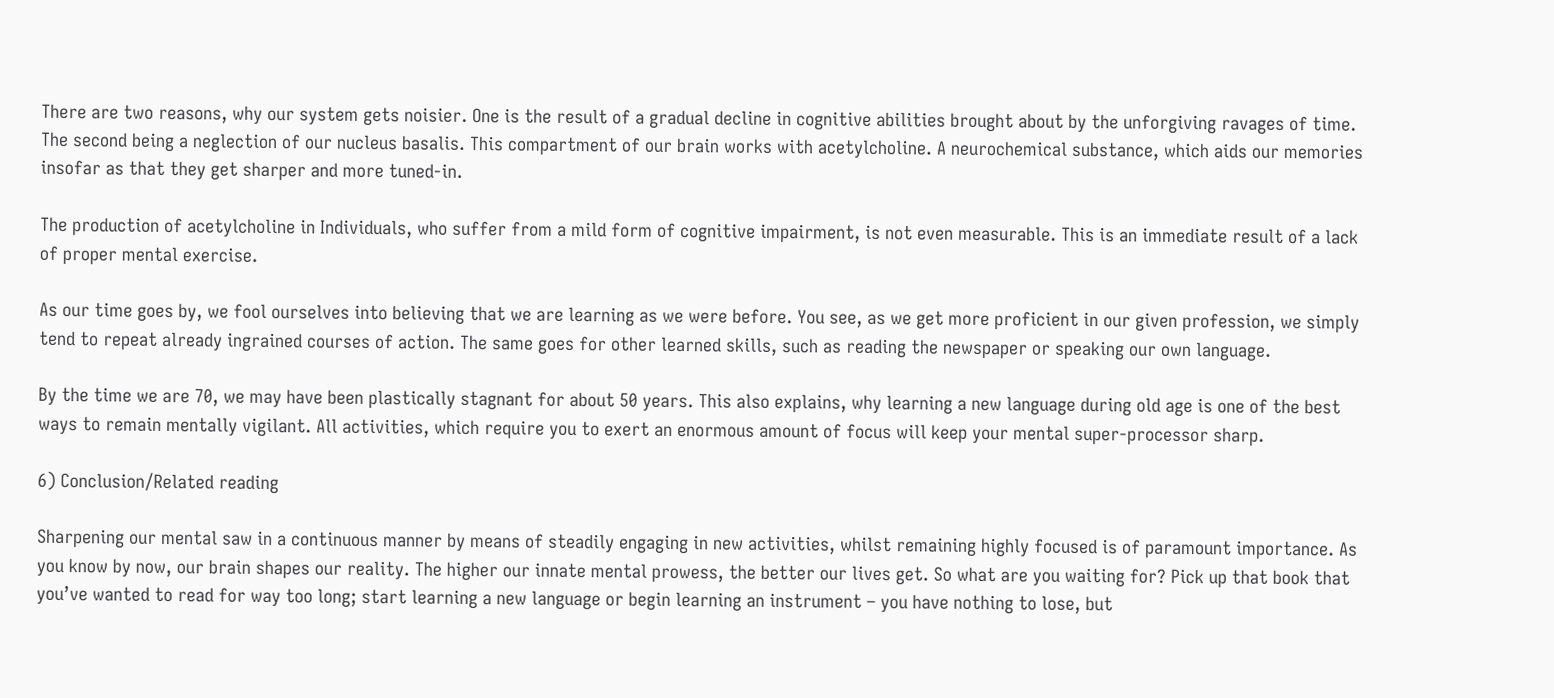There are two reasons, why our system gets noisier. One is the result of a gradual decline in cognitive abilities brought about by the unforgiving ravages of time. The second being a neglection of our nucleus basalis. This compartment of our brain works with acetylcholine. A neurochemical substance, which aids our memories insofar as that they get sharper and more tuned-in.

The production of acetylcholine in Individuals, who suffer from a mild form of cognitive impairment, is not even measurable. This is an immediate result of a lack of proper mental exercise.

As our time goes by, we fool ourselves into believing that we are learning as we were before. You see, as we get more proficient in our given profession, we simply tend to repeat already ingrained courses of action. The same goes for other learned skills, such as reading the newspaper or speaking our own language.

By the time we are 70, we may have been plastically stagnant for about 50 years. This also explains, why learning a new language during old age is one of the best ways to remain mentally vigilant. All activities, which require you to exert an enormous amount of focus will keep your mental super-processor sharp.

6) Conclusion/Related reading

Sharpening our mental saw in a continuous manner by means of steadily engaging in new activities, whilst remaining highly focused is of paramount importance. As you know by now, our brain shapes our reality. The higher our innate mental prowess, the better our lives get. So what are you waiting for? Pick up that book that you’ve wanted to read for way too long; start learning a new language or begin learning an instrument – you have nothing to lose, but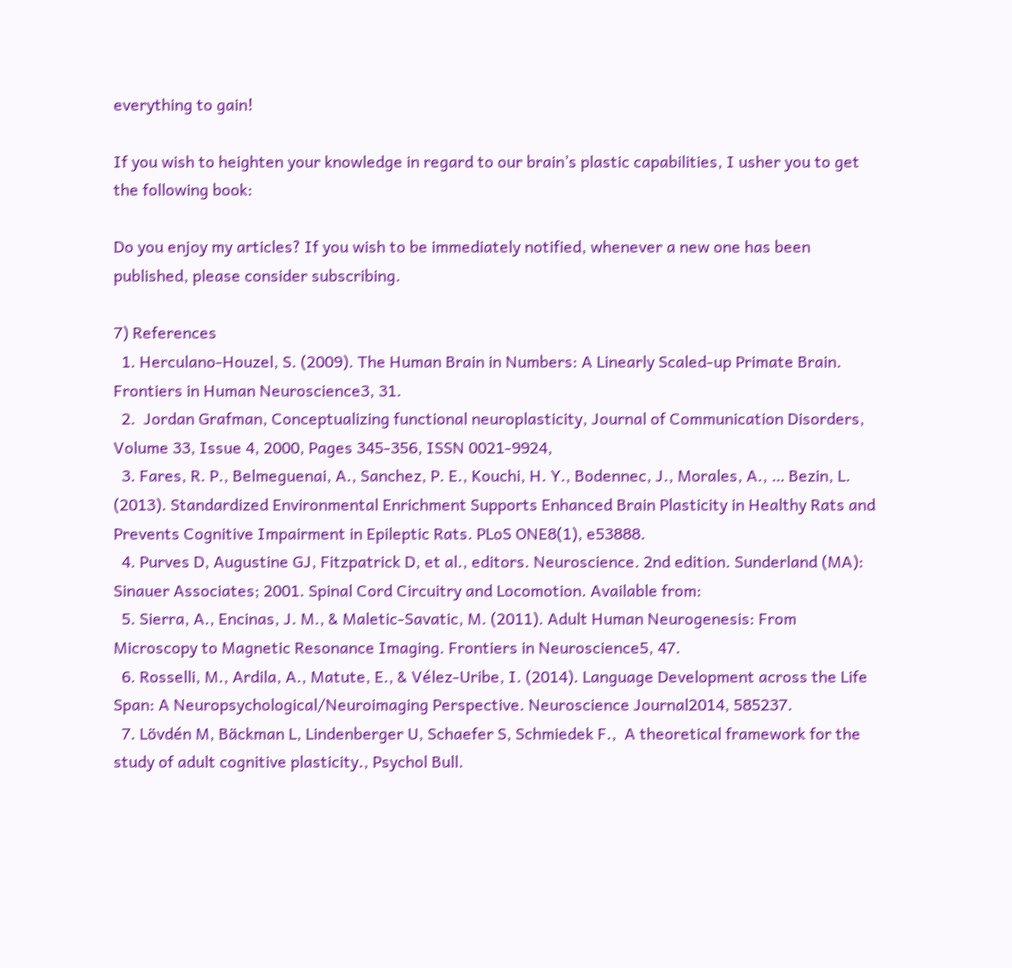everything to gain!

If you wish to heighten your knowledge in regard to our brain’s plastic capabilities, I usher you to get the following book:

Do you enjoy my articles? If you wish to be immediately notified, whenever a new one has been published, please consider subscribing.

7) References
  1. Herculano-Houzel, S. (2009). The Human Brain in Numbers: A Linearly Scaled-up Primate Brain. Frontiers in Human Neuroscience3, 31.
  2.  Jordan Grafman, Conceptualizing functional neuroplasticity, Journal of Communication Disorders, Volume 33, Issue 4, 2000, Pages 345-356, ISSN 0021-9924,
  3. Fares, R. P., Belmeguenai, A., Sanchez, P. E., Kouchi, H. Y., Bodennec, J., Morales, A., … Bezin, L. (2013). Standardized Environmental Enrichment Supports Enhanced Brain Plasticity in Healthy Rats and Prevents Cognitive Impairment in Epileptic Rats. PLoS ONE8(1), e53888.
  4. Purves D, Augustine GJ, Fitzpatrick D, et al., editors. Neuroscience. 2nd edition. Sunderland (MA): Sinauer Associates; 2001. Spinal Cord Circuitry and Locomotion. Available from:
  5. Sierra, A., Encinas, J. M., & Maletic-Savatic, M. (2011). Adult Human Neurogenesis: From Microscopy to Magnetic Resonance Imaging. Frontiers in Neuroscience5, 47.
  6. Rosselli, M., Ardila, A., Matute, E., & Vélez-Uribe, I. (2014). Language Development across the Life Span: A Neuropsychological/Neuroimaging Perspective. Neuroscience Journal2014, 585237.
  7. Lövdén M, Bäckman L, Lindenberger U, Schaefer S, Schmiedek F.,  A theoretical framework for the study of adult cognitive plasticity., Psychol Bull.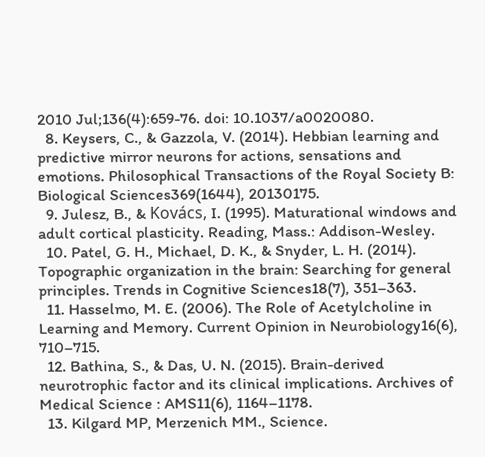2010 Jul;136(4):659-76. doi: 10.1037/a0020080.
  8. Keysers, C., & Gazzola, V. (2014). Hebbian learning and predictive mirror neurons for actions, sensations and emotions. Philosophical Transactions of the Royal Society B: Biological Sciences369(1644), 20130175.
  9. Julesz, B., & Kovács, I. (1995). Maturational windows and adult cortical plasticity. Reading, Mass.: Addison-Wesley.
  10. Patel, G. H., Michael, D. K., & Snyder, L. H. (2014). Topographic organization in the brain: Searching for general principles. Trends in Cognitive Sciences18(7), 351–363.
  11. Hasselmo, M. E. (2006). The Role of Acetylcholine in Learning and Memory. Current Opinion in Neurobiology16(6), 710–715.
  12. Bathina, S., & Das, U. N. (2015). Brain-derived neurotrophic factor and its clinical implications. Archives of Medical Science : AMS11(6), 1164–1178.
  13. Kilgard MP, Merzenich MM., Science.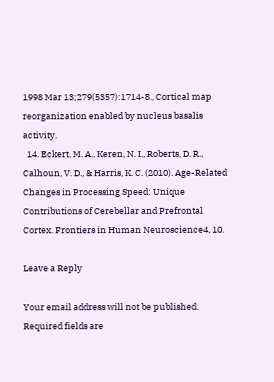1998 Mar 13;279(5357):1714-8., Cortical map reorganization enabled by nucleus basalis activity.
  14. Eckert, M. A., Keren, N. I., Roberts, D. R., Calhoun, V. D., & Harris, K. C. (2010). Age-Related Changes in Processing Speed: Unique Contributions of Cerebellar and Prefrontal Cortex. Frontiers in Human Neuroscience4, 10.

Leave a Reply

Your email address will not be published. Required fields are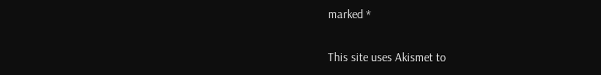marked *

This site uses Akismet to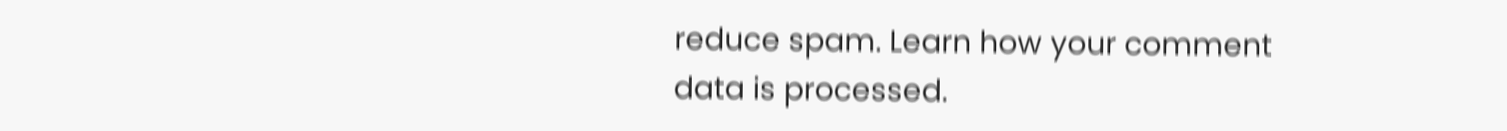reduce spam. Learn how your comment data is processed.